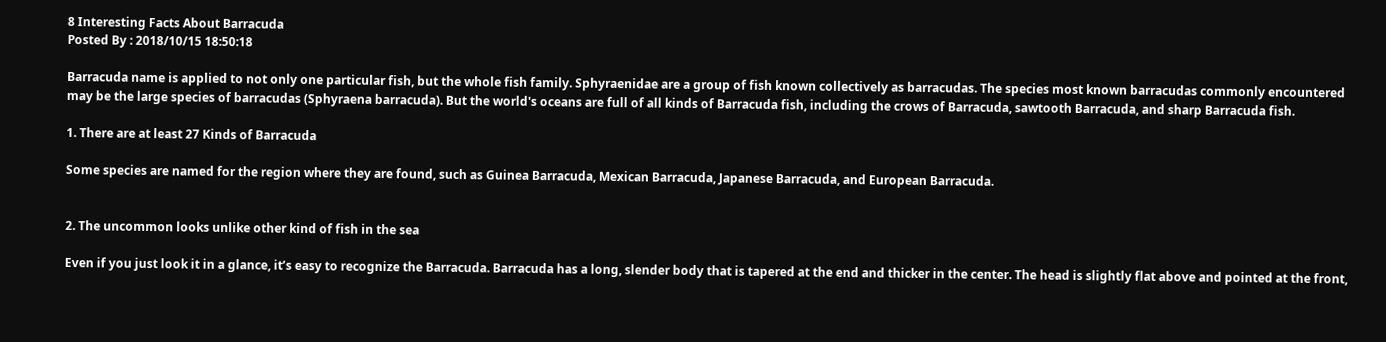8 Interesting Facts About Barracuda
Posted By : 2018/10/15 18:50:18

Barracuda name is applied to not only one particular fish, but the whole fish family. Sphyraenidae are a group of fish known collectively as barracudas. The species most known barracudas commonly encountered may be the large species of barracudas (Sphyraena barracuda). But the world's oceans are full of all kinds of Barracuda fish, including the crows of Barracuda, sawtooth Barracuda, and sharp Barracuda fish.

1. There are at least 27 Kinds of Barracuda

Some species are named for the region where they are found, such as Guinea Barracuda, Mexican Barracuda, Japanese Barracuda, and European Barracuda.


2. The uncommon looks unlike other kind of fish in the sea

Even if you just look it in a glance, it’s easy to recognize the Barracuda. Barracuda has a long, slender body that is tapered at the end and thicker in the center. The head is slightly flat above and pointed at the front,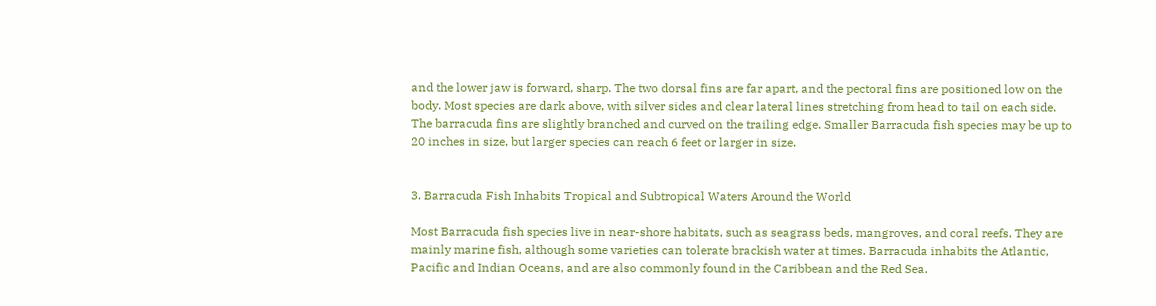and the lower jaw is forward, sharp. The two dorsal fins are far apart, and the pectoral fins are positioned low on the body. Most species are dark above, with silver sides and clear lateral lines stretching from head to tail on each side. The barracuda fins are slightly branched and curved on the trailing edge. Smaller Barracuda fish species may be up to 20 inches in size, but larger species can reach 6 feet or larger in size.


3. Barracuda Fish Inhabits Tropical and Subtropical Waters Around the World

Most Barracuda fish species live in near-shore habitats, such as seagrass beds, mangroves, and coral reefs. They are mainly marine fish, although some varieties can tolerate brackish water at times. Barracuda inhabits the Atlantic, Pacific and Indian Oceans, and are also commonly found in the Caribbean and the Red Sea.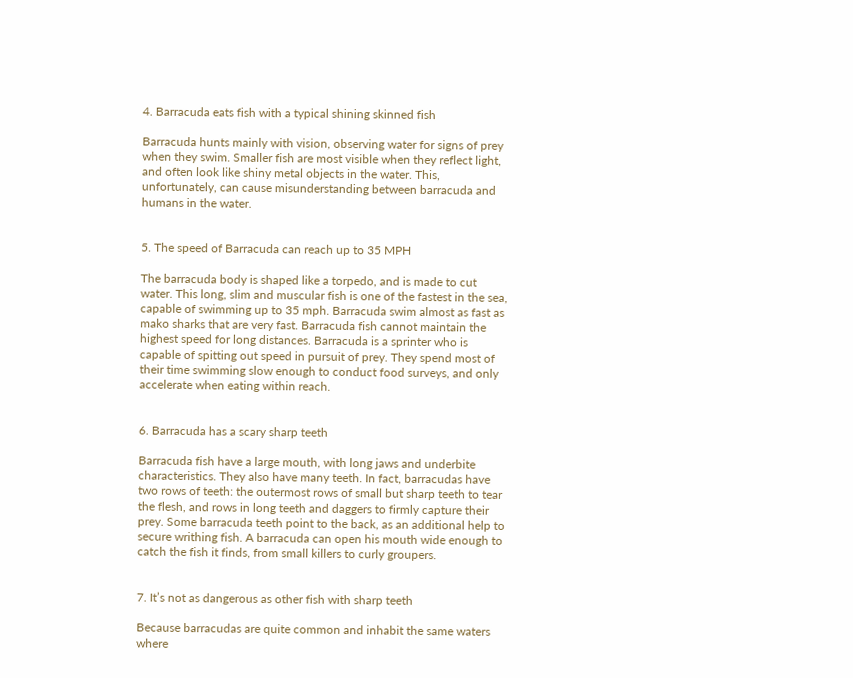4. Barracuda eats fish with a typical shining skinned fish

Barracuda hunts mainly with vision, observing water for signs of prey when they swim. Smaller fish are most visible when they reflect light, and often look like shiny metal objects in the water. This, unfortunately, can cause misunderstanding between barracuda and humans in the water.


5. The speed of Barracuda can reach up to 35 MPH

The barracuda body is shaped like a torpedo, and is made to cut water. This long, slim and muscular fish is one of the fastest in the sea, capable of swimming up to 35 mph. Barracuda swim almost as fast as mako sharks that are very fast. Barracuda fish cannot maintain the highest speed for long distances. Barracuda is a sprinter who is capable of spitting out speed in pursuit of prey. They spend most of their time swimming slow enough to conduct food surveys, and only accelerate when eating within reach.


6. Barracuda has a scary sharp teeth

Barracuda fish have a large mouth, with long jaws and underbite characteristics. They also have many teeth. In fact, barracudas have two rows of teeth: the outermost rows of small but sharp teeth to tear the flesh, and rows in long teeth and daggers to firmly capture their prey. Some barracuda teeth point to the back, as an additional help to secure writhing fish. A barracuda can open his mouth wide enough to catch the fish it finds, from small killers to curly groupers.


7. It’s not as dangerous as other fish with sharp teeth

Because barracudas are quite common and inhabit the same waters where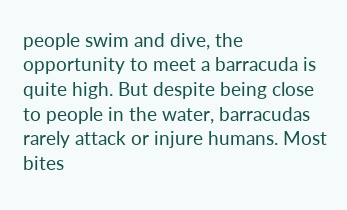people swim and dive, the opportunity to meet a barracuda is quite high. But despite being close to people in the water, barracudas rarely attack or injure humans. Most bites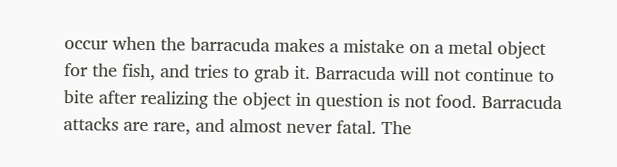occur when the barracuda makes a mistake on a metal object for the fish, and tries to grab it. Barracuda will not continue to bite after realizing the object in question is not food. Barracuda attacks are rare, and almost never fatal. The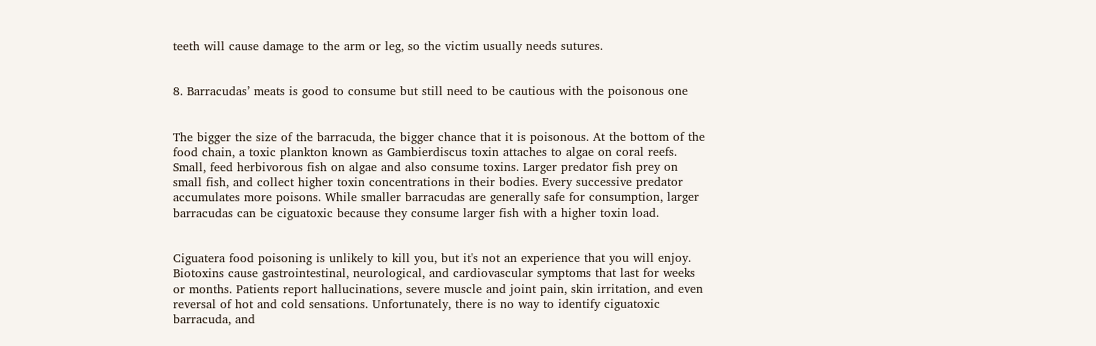teeth will cause damage to the arm or leg, so the victim usually needs sutures.


8. Barracudas’ meats is good to consume but still need to be cautious with the poisonous one


The bigger the size of the barracuda, the bigger chance that it is poisonous. At the bottom of the food chain, a toxic plankton known as Gambierdiscus toxin attaches to algae on coral reefs. Small, feed herbivorous fish on algae and also consume toxins. Larger predator fish prey on small fish, and collect higher toxin concentrations in their bodies. Every successive predator accumulates more poisons. While smaller barracudas are generally safe for consumption, larger barracudas can be ciguatoxic because they consume larger fish with a higher toxin load.


Ciguatera food poisoning is unlikely to kill you, but it's not an experience that you will enjoy. Biotoxins cause gastrointestinal, neurological, and cardiovascular symptoms that last for weeks or months. Patients report hallucinations, severe muscle and joint pain, skin irritation, and even reversal of hot and cold sensations. Unfortunately, there is no way to identify ciguatoxic barracuda, and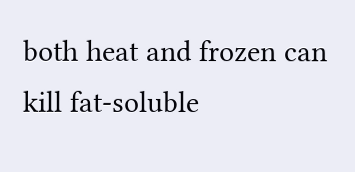both heat and frozen can kill fat-soluble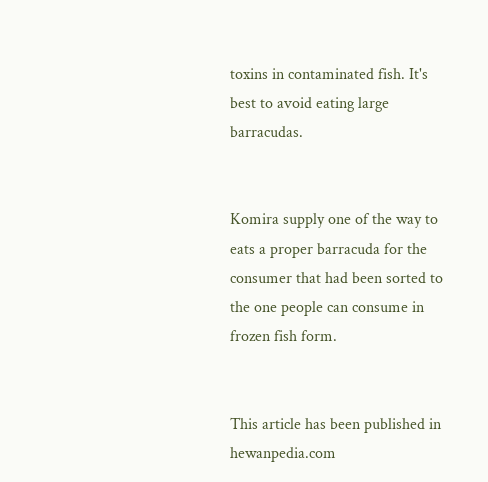toxins in contaminated fish. It's best to avoid eating large barracudas.


Komira supply one of the way to eats a proper barracuda for the consumer that had been sorted to the one people can consume in frozen fish form.


This article has been published in hewanpedia.com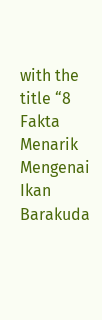with the title “8 Fakta Menarik Mengenai Ikan Barakuda